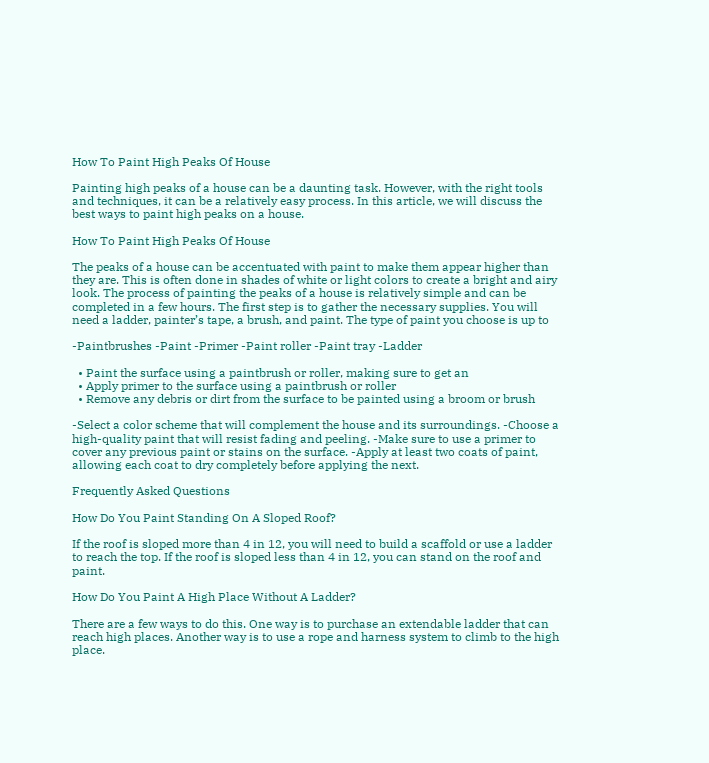How To Paint High Peaks Of House

Painting high peaks of a house can be a daunting task. However, with the right tools and techniques, it can be a relatively easy process. In this article, we will discuss the best ways to paint high peaks on a house.

How To Paint High Peaks Of House

The peaks of a house can be accentuated with paint to make them appear higher than they are. This is often done in shades of white or light colors to create a bright and airy look. The process of painting the peaks of a house is relatively simple and can be completed in a few hours. The first step is to gather the necessary supplies. You will need a ladder, painter’s tape, a brush, and paint. The type of paint you choose is up to

-Paintbrushes -Paint -Primer -Paint roller -Paint tray -Ladder

  • Paint the surface using a paintbrush or roller, making sure to get an
  • Apply primer to the surface using a paintbrush or roller
  • Remove any debris or dirt from the surface to be painted using a broom or brush

-Select a color scheme that will complement the house and its surroundings. -Choose a high-quality paint that will resist fading and peeling. -Make sure to use a primer to cover any previous paint or stains on the surface. -Apply at least two coats of paint, allowing each coat to dry completely before applying the next.

Frequently Asked Questions

How Do You Paint Standing On A Sloped Roof?

If the roof is sloped more than 4 in 12, you will need to build a scaffold or use a ladder to reach the top. If the roof is sloped less than 4 in 12, you can stand on the roof and paint.

How Do You Paint A High Place Without A Ladder?

There are a few ways to do this. One way is to purchase an extendable ladder that can reach high places. Another way is to use a rope and harness system to climb to the high place.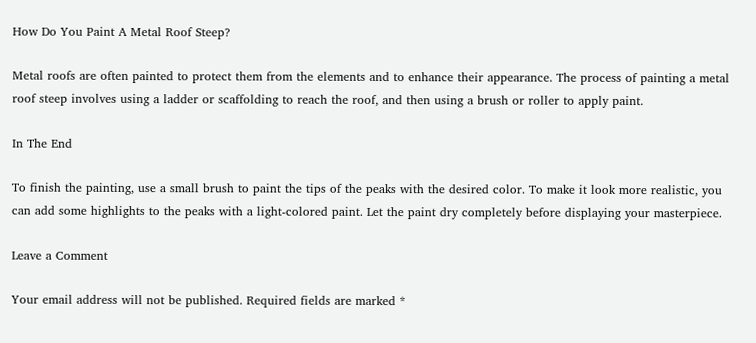How Do You Paint A Metal Roof Steep?

Metal roofs are often painted to protect them from the elements and to enhance their appearance. The process of painting a metal roof steep involves using a ladder or scaffolding to reach the roof, and then using a brush or roller to apply paint.

In The End

To finish the painting, use a small brush to paint the tips of the peaks with the desired color. To make it look more realistic, you can add some highlights to the peaks with a light-colored paint. Let the paint dry completely before displaying your masterpiece.

Leave a Comment

Your email address will not be published. Required fields are marked *